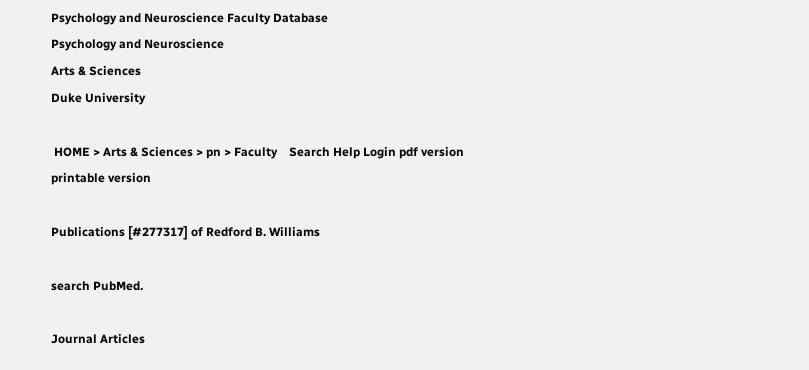Psychology and Neuroscience Faculty Database
Psychology and Neuroscience
Arts & Sciences
Duke University

 HOME > Arts & Sciences > pn > Faculty    Search Help Login pdf version printable version

Publications [#277317] of Redford B. Williams

search PubMed.

Journal Articles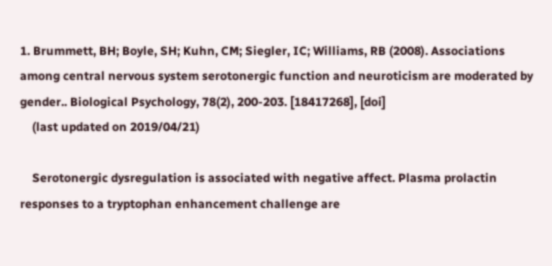1. Brummett, BH; Boyle, SH; Kuhn, CM; Siegler, IC; Williams, RB (2008). Associations among central nervous system serotonergic function and neuroticism are moderated by gender.. Biological Psychology, 78(2), 200-203. [18417268], [doi]
    (last updated on 2019/04/21)

    Serotonergic dysregulation is associated with negative affect. Plasma prolactin responses to a tryptophan enhancement challenge are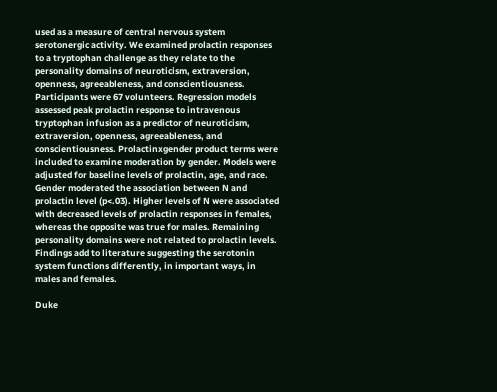used as a measure of central nervous system serotonergic activity. We examined prolactin responses to a tryptophan challenge as they relate to the personality domains of neuroticism, extraversion, openness, agreeableness, and conscientiousness. Participants were 67 volunteers. Regression models assessed peak prolactin response to intravenous tryptophan infusion as a predictor of neuroticism, extraversion, openness, agreeableness, and conscientiousness. Prolactinxgender product terms were included to examine moderation by gender. Models were adjusted for baseline levels of prolactin, age, and race. Gender moderated the association between N and prolactin level (p<.03). Higher levels of N were associated with decreased levels of prolactin responses in females, whereas the opposite was true for males. Remaining personality domains were not related to prolactin levels. Findings add to literature suggesting the serotonin system functions differently, in important ways, in males and females.

Duke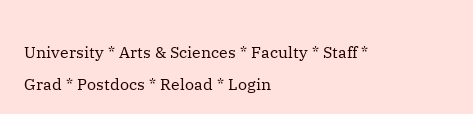University * Arts & Sciences * Faculty * Staff * Grad * Postdocs * Reload * Login